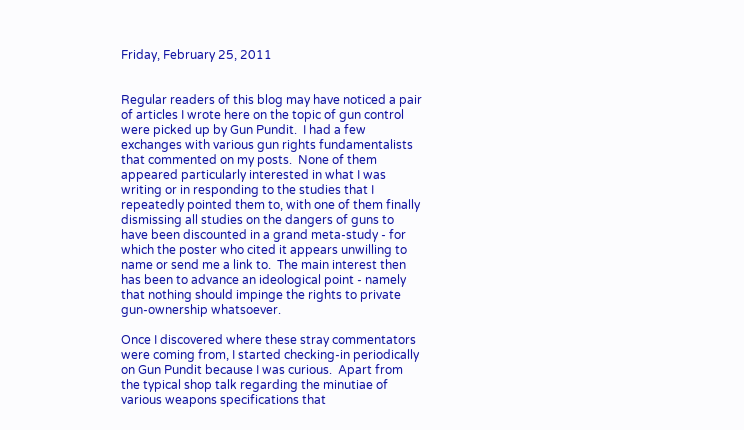Friday, February 25, 2011


Regular readers of this blog may have noticed a pair of articles I wrote here on the topic of gun control were picked up by Gun Pundit.  I had a few exchanges with various gun rights fundamentalists that commented on my posts.  None of them appeared particularly interested in what I was writing or in responding to the studies that I repeatedly pointed them to, with one of them finally dismissing all studies on the dangers of guns to have been discounted in a grand meta-study - for which the poster who cited it appears unwilling to name or send me a link to.  The main interest then has been to advance an ideological point - namely that nothing should impinge the rights to private gun-ownership whatsoever.

Once I discovered where these stray commentators were coming from, I started checking-in periodically on Gun Pundit because I was curious.  Apart from the typical shop talk regarding the minutiae of various weapons specifications that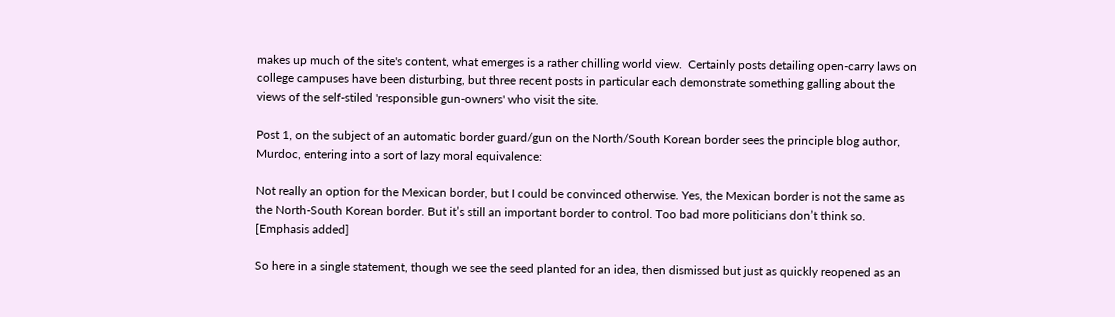makes up much of the site's content, what emerges is a rather chilling world view.  Certainly posts detailing open-carry laws on college campuses have been disturbing, but three recent posts in particular each demonstrate something galling about the views of the self-stiled 'responsible gun-owners' who visit the site.

Post 1, on the subject of an automatic border guard/gun on the North/South Korean border sees the principle blog author, Murdoc, entering into a sort of lazy moral equivalence:

Not really an option for the Mexican border, but I could be convinced otherwise. Yes, the Mexican border is not the same as the North-South Korean border. But it’s still an important border to control. Too bad more politicians don’t think so. [Emphasis added]

So here in a single statement, though we see the seed planted for an idea, then dismissed but just as quickly reopened as an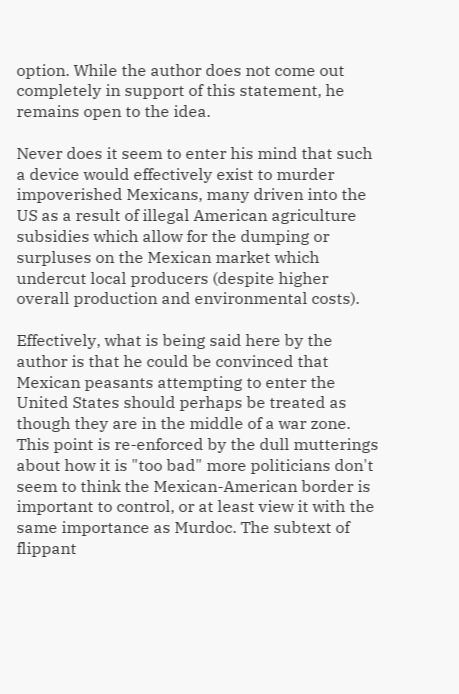option. While the author does not come out completely in support of this statement, he remains open to the idea.

Never does it seem to enter his mind that such a device would effectively exist to murder impoverished Mexicans, many driven into the US as a result of illegal American agriculture subsidies which allow for the dumping or surpluses on the Mexican market which undercut local producers (despite higher overall production and environmental costs).

Effectively, what is being said here by the author is that he could be convinced that Mexican peasants attempting to enter the United States should perhaps be treated as though they are in the middle of a war zone.  This point is re-enforced by the dull mutterings about how it is "too bad" more politicians don't seem to think the Mexican-American border is important to control, or at least view it with the same importance as Murdoc. The subtext of flippant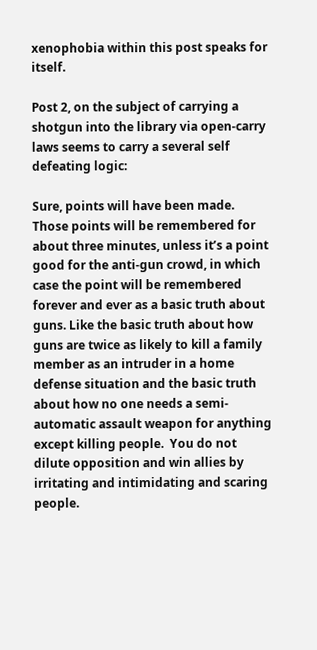xenophobia within this post speaks for itself.

Post 2, on the subject of carrying a shotgun into the library via open-carry laws seems to carry a several self defeating logic:

Sure, points will have been made. Those points will be remembered for about three minutes, unless it’s a point good for the anti-gun crowd, in which case the point will be remembered forever and ever as a basic truth about guns. Like the basic truth about how guns are twice as likely to kill a family member as an intruder in a home defense situation and the basic truth about how no one needs a semi-automatic assault weapon for anything except killing people.  You do not dilute opposition and win allies by irritating and intimidating and scaring people.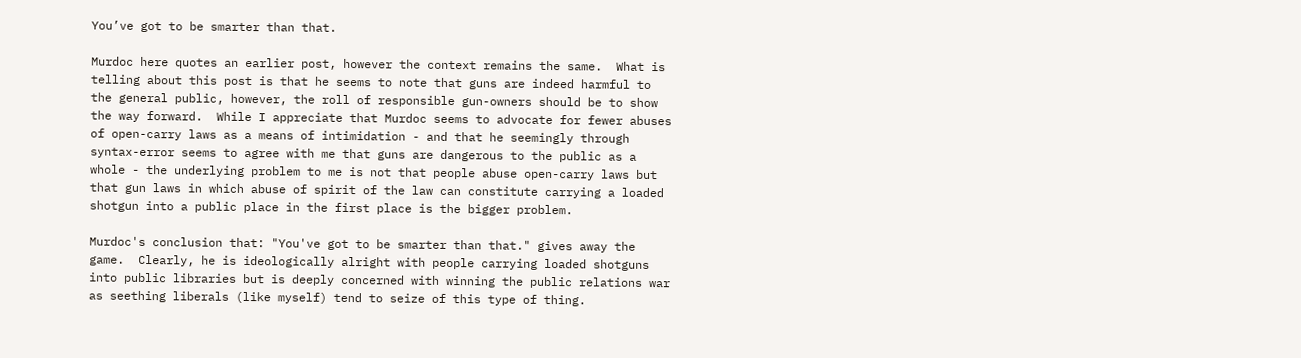You’ve got to be smarter than that.

Murdoc here quotes an earlier post, however the context remains the same.  What is telling about this post is that he seems to note that guns are indeed harmful to the general public, however, the roll of responsible gun-owners should be to show the way forward.  While I appreciate that Murdoc seems to advocate for fewer abuses of open-carry laws as a means of intimidation - and that he seemingly through syntax-error seems to agree with me that guns are dangerous to the public as a whole - the underlying problem to me is not that people abuse open-carry laws but that gun laws in which abuse of spirit of the law can constitute carrying a loaded shotgun into a public place in the first place is the bigger problem.

Murdoc's conclusion that: "You've got to be smarter than that." gives away the game.  Clearly, he is ideologically alright with people carrying loaded shotguns into public libraries but is deeply concerned with winning the public relations war as seething liberals (like myself) tend to seize of this type of thing.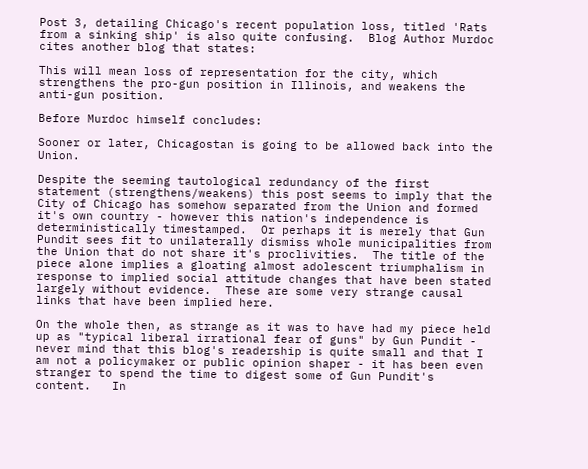Post 3, detailing Chicago's recent population loss, titled 'Rats from a sinking ship' is also quite confusing.  Blog Author Murdoc cites another blog that states:

This will mean loss of representation for the city, which strengthens the pro-gun position in Illinois, and weakens the anti-gun position.

Before Murdoc himself concludes:

Sooner or later, Chicagostan is going to be allowed back into the Union.

Despite the seeming tautological redundancy of the first statement (strengthens/weakens) this post seems to imply that the City of Chicago has somehow separated from the Union and formed it's own country - however this nation's independence is deterministically timestamped.  Or perhaps it is merely that Gun Pundit sees fit to unilaterally dismiss whole municipalities from the Union that do not share it's proclivities.  The title of the piece alone implies a gloating almost adolescent triumphalism in response to implied social attitude changes that have been stated largely without evidence.  These are some very strange causal links that have been implied here.

On the whole then, as strange as it was to have had my piece held up as "typical liberal irrational fear of guns" by Gun Pundit - never mind that this blog's readership is quite small and that I am not a policymaker or public opinion shaper - it has been even stranger to spend the time to digest some of Gun Pundit's content.   In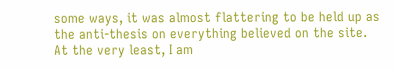some ways, it was almost flattering to be held up as the anti-thesis on everything believed on the site.  At the very least, I am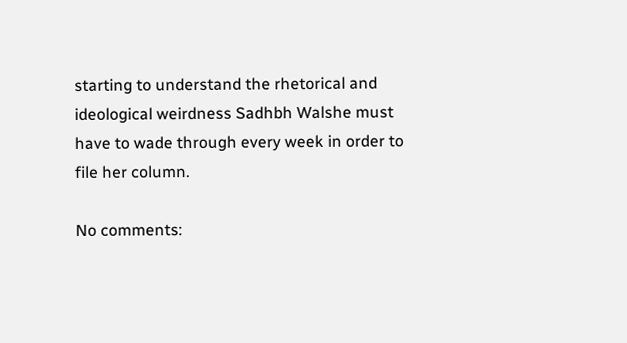starting to understand the rhetorical and ideological weirdness Sadhbh Walshe must have to wade through every week in order to file her column.

No comments: